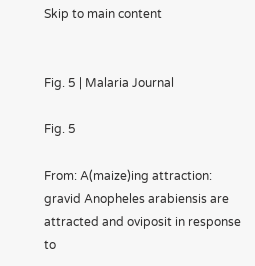Skip to main content


Fig. 5 | Malaria Journal

Fig. 5

From: A(maize)ing attraction: gravid Anopheles arabiensis are attracted and oviposit in response to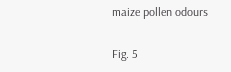maize pollen odours

Fig. 5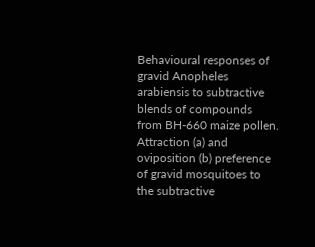Behavioural responses of gravid Anopheles arabiensis to subtractive blends of compounds from BH-660 maize pollen. Attraction (a) and oviposition (b) preference of gravid mosquitoes to the subtractive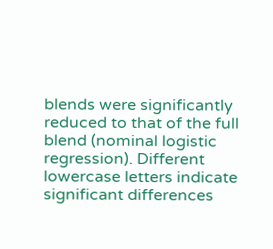blends were significantly reduced to that of the full blend (nominal logistic regression). Different lowercase letters indicate significant differences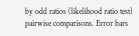by odd ratios (likelihood ratio test) pairwise comparisons. Error bars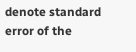denote standard error of the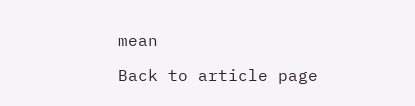mean

Back to article page